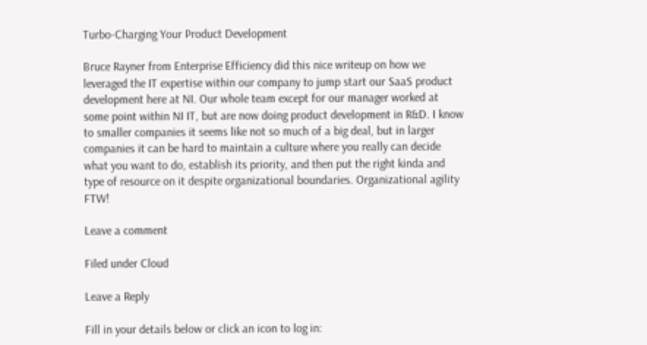Turbo-Charging Your Product Development

Bruce Rayner from Enterprise Efficiency did this nice writeup on how we leveraged the IT expertise within our company to jump start our SaaS product development here at NI. Our whole team except for our manager worked at some point within NI IT, but are now doing product development in R&D. I know to smaller companies it seems like not so much of a big deal, but in larger companies it can be hard to maintain a culture where you really can decide what you want to do, establish its priority, and then put the right kinda and type of resource on it despite organizational boundaries. Organizational agility FTW!

Leave a comment

Filed under Cloud

Leave a Reply

Fill in your details below or click an icon to log in: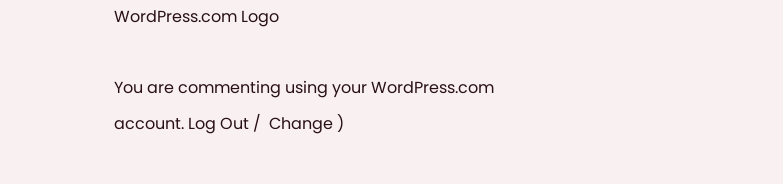WordPress.com Logo

You are commenting using your WordPress.com account. Log Out /  Change )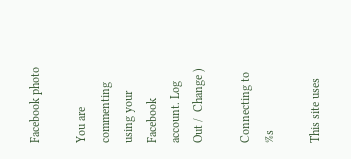Facebook photo

You are commenting using your Facebook account. Log Out /  Change )

Connecting to %s

This site uses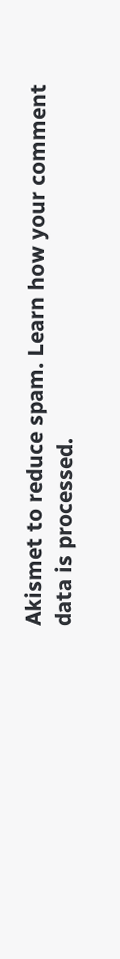Akismet to reduce spam. Learn how your comment data is processed.